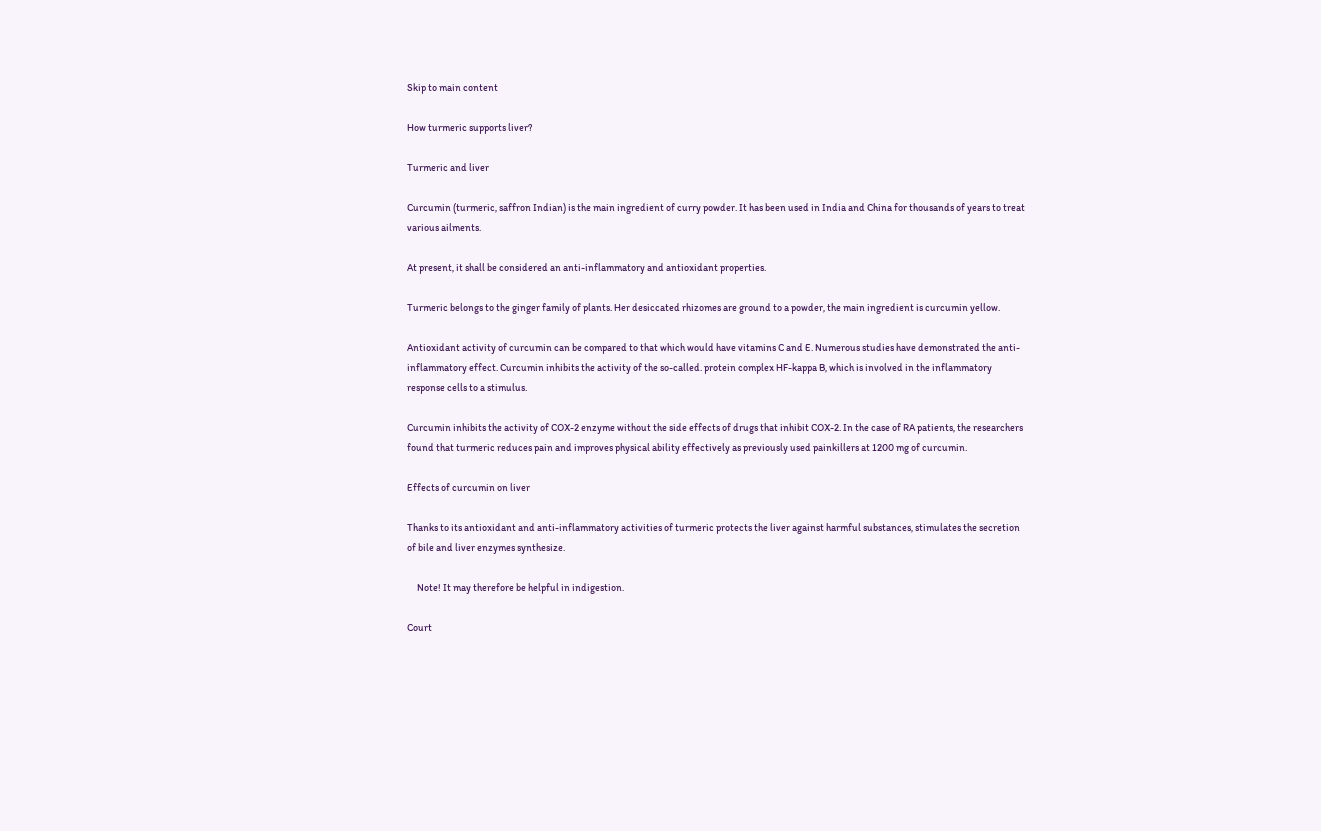Skip to main content

How turmeric supports liver?

Turmeric and liver

Curcumin (turmeric, saffron Indian) is the main ingredient of curry powder. It has been used in India and China for thousands of years to treat various ailments.

At present, it shall be considered an anti-inflammatory and antioxidant properties.

Turmeric belongs to the ginger family of plants. Her desiccated rhizomes are ground to a powder, the main ingredient is curcumin yellow.

Antioxidant activity of curcumin can be compared to that which would have vitamins C and E. Numerous studies have demonstrated the anti-inflammatory effect. Curcumin inhibits the activity of the so-called. protein complex HF-kappa B, which is involved in the inflammatory response cells to a stimulus.

Curcumin inhibits the activity of COX-2 enzyme without the side effects of drugs that inhibit COX-2. In the case of RA patients, the researchers found that turmeric reduces pain and improves physical ability effectively as previously used painkillers at 1200 mg of curcumin.

Effects of curcumin on liver

Thanks to its antioxidant and anti-inflammatory activities of turmeric protects the liver against harmful substances, stimulates the secretion of bile and liver enzymes synthesize.

     Note! It may therefore be helpful in indigestion.

Court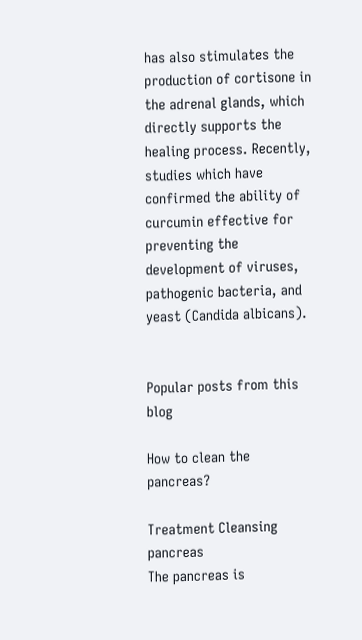has also stimulates the production of cortisone in the adrenal glands, which directly supports the healing process. Recently, studies which have confirmed the ability of curcumin effective for preventing the development of viruses, pathogenic bacteria, and yeast (Candida albicans).


Popular posts from this blog

How to clean the pancreas?

Treatment Cleansing pancreas
The pancreas is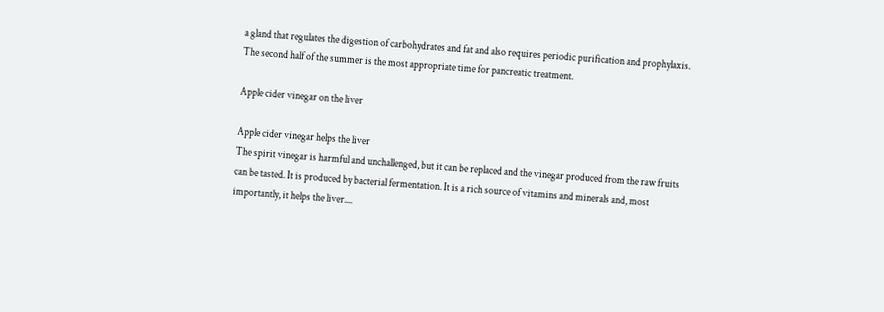a gland that regulates the digestion of carbohydrates and fat and also requires periodic purification and prophylaxis. The second half of the summer is the most appropriate time for pancreatic treatment.

Apple cider vinegar on the liver

Apple cider vinegar helps the liver
The spirit vinegar is harmful and unchallenged, but it can be replaced and the vinegar produced from the raw fruits can be tasted. It is produced by bacterial fermentation. It is a rich source of vitamins and minerals and, most importantly, it helps the liver....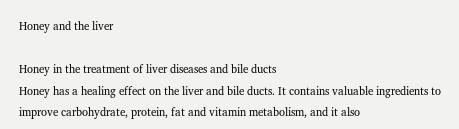Honey and the liver

Honey in the treatment of liver diseases and bile ducts
Honey has a healing effect on the liver and bile ducts. It contains valuable ingredients to improve carbohydrate, protein, fat and vitamin metabolism, and it also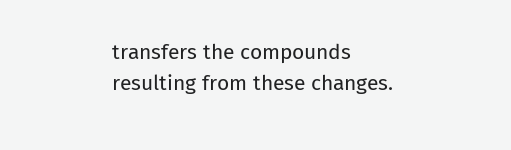transfers the compounds resulting from these changes.